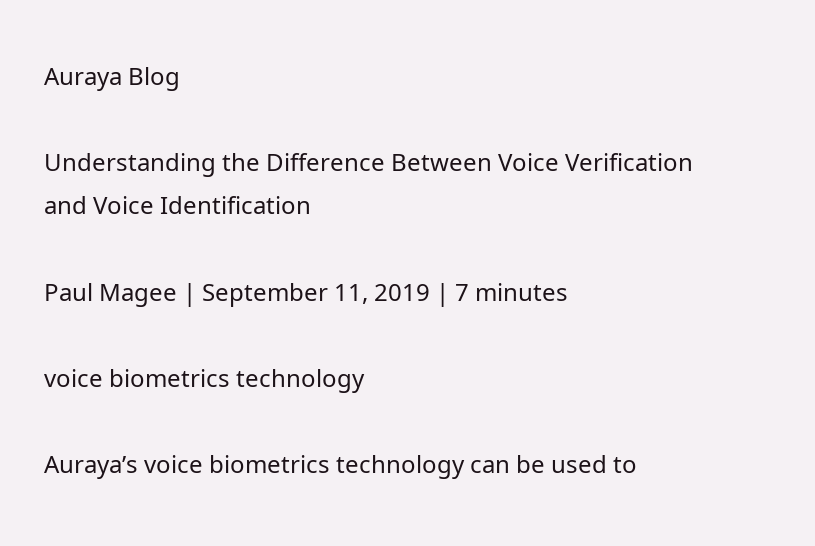Auraya Blog

Understanding the Difference Between Voice Verification and Voice Identification

Paul Magee | September 11, 2019 | 7 minutes

voice biometrics technology

Auraya’s voice biometrics technology can be used to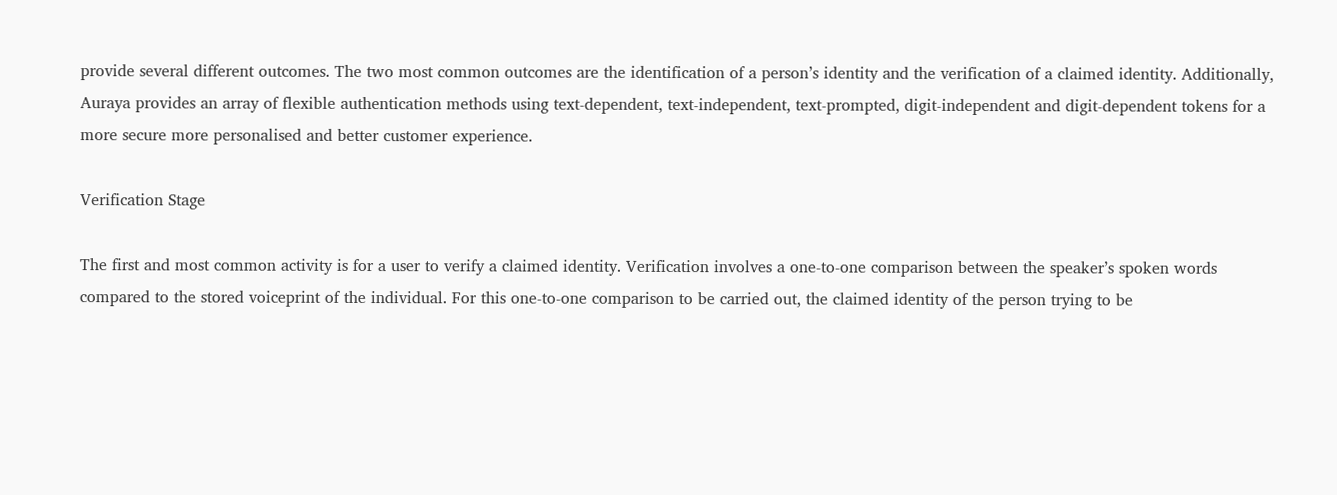provide several different outcomes. The two most common outcomes are the identification of a person’s identity and the verification of a claimed identity. Additionally, Auraya provides an array of flexible authentication methods using text-dependent, text-independent, text-prompted, digit-independent and digit-dependent tokens for a more secure more personalised and better customer experience.

Verification Stage

The first and most common activity is for a user to verify a claimed identity. Verification involves a one-to-one comparison between the speaker’s spoken words compared to the stored voiceprint of the individual. For this one-to-one comparison to be carried out, the claimed identity of the person trying to be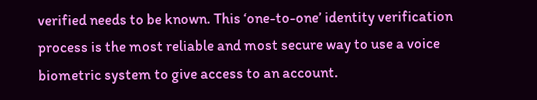verified needs to be known. This ‘one-to-one’ identity verification process is the most reliable and most secure way to use a voice biometric system to give access to an account.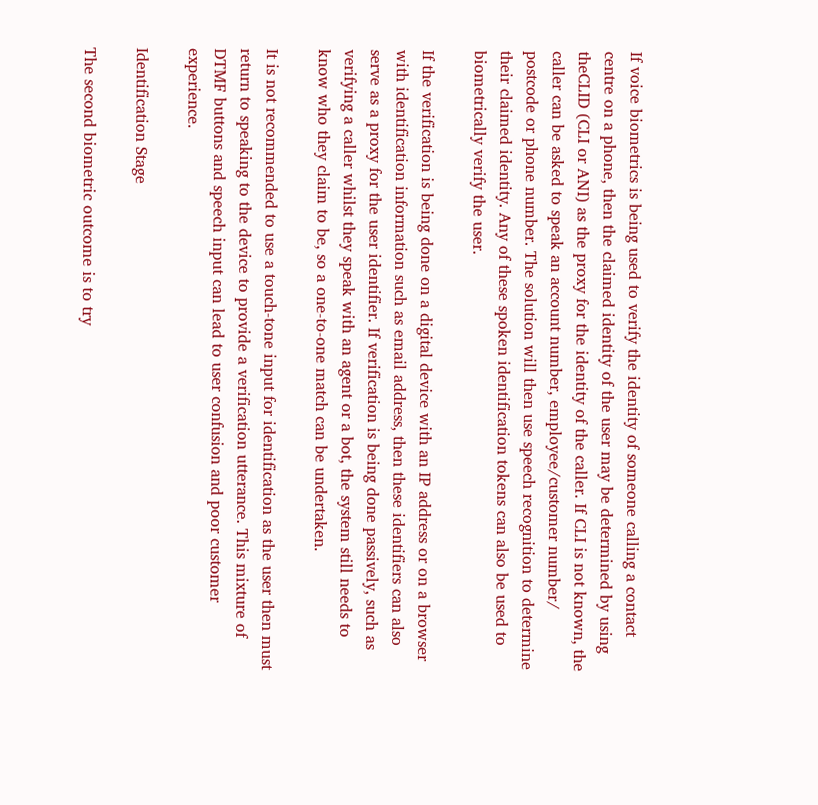If voice biometrics is being used to verify the identity of someone calling a contact centre on a phone, then the claimed identity of the user may be determined by using theCLID (CLI or ANI) as the proxy for the identity of the caller. If CLI is not known, the caller can be asked to speak an account number, employee/customer number/ postcode or phone number. The solution will then use speech recognition to determine their claimed identity. Any of these spoken identification tokens can also be used to biometrically verify the user.

If the verification is being done on a digital device with an IP address or on a browser with identification information such as email address, then these identifiers can also serve as a proxy for the user identifier. If verification is being done passively, such as verifying a caller whilst they speak with an agent or a bot, the system still needs to know who they claim to be, so a one-to-one match can be undertaken.

It is not recommended to use a touch-tone input for identification as the user then must return to speaking to the device to provide a verification utterance. This mixture of DTMF buttons and speech input can lead to user confusion and poor customer experience.

Identification Stage

The second biometric outcome is to try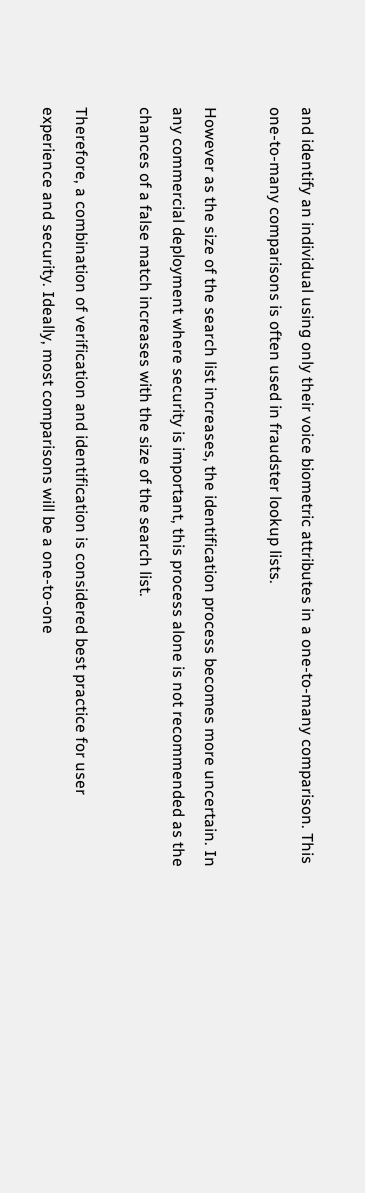and identify an individual using only their voice biometric attributes in a one-to-many comparison. This one-to-many comparisons is often used in fraudster lookup lists.

However as the size of the search list increases, the identification process becomes more uncertain. In any commercial deployment where security is important, this process alone is not recommended as the chances of a false match increases with the size of the search list.

Therefore, a combination of verification and identification is considered best practice for user experience and security. Ideally, most comparisons will be a one-to-one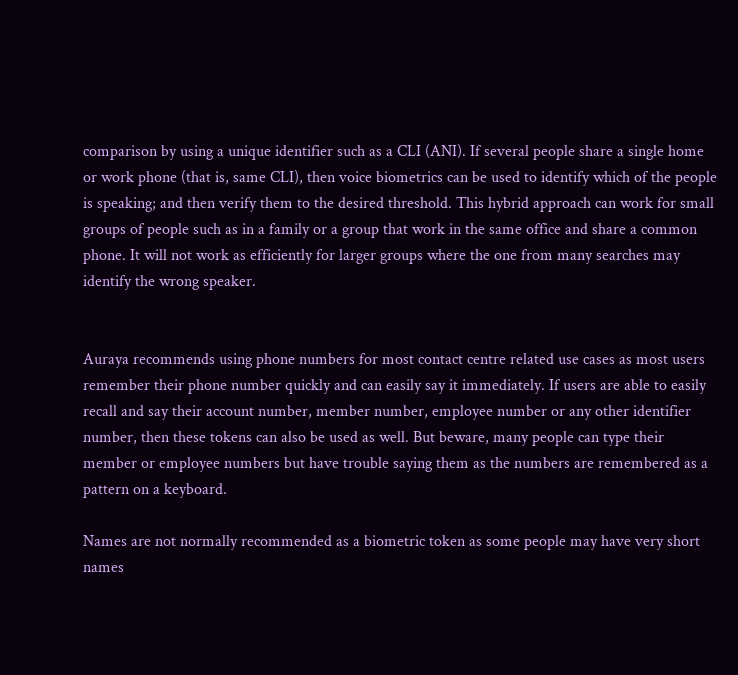comparison by using a unique identifier such as a CLI (ANI). If several people share a single home or work phone (that is, same CLI), then voice biometrics can be used to identify which of the people is speaking; and then verify them to the desired threshold. This hybrid approach can work for small groups of people such as in a family or a group that work in the same office and share a common phone. It will not work as efficiently for larger groups where the one from many searches may identify the wrong speaker.


Auraya recommends using phone numbers for most contact centre related use cases as most users remember their phone number quickly and can easily say it immediately. If users are able to easily recall and say their account number, member number, employee number or any other identifier number, then these tokens can also be used as well. But beware, many people can type their member or employee numbers but have trouble saying them as the numbers are remembered as a pattern on a keyboard.

Names are not normally recommended as a biometric token as some people may have very short names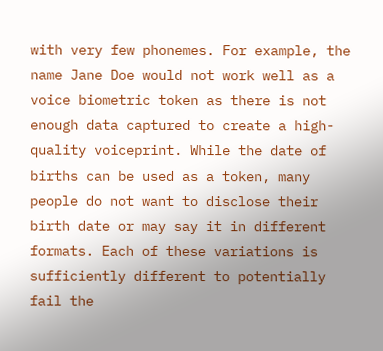with very few phonemes. For example, the name Jane Doe would not work well as a voice biometric token as there is not enough data captured to create a high-quality voiceprint. While the date of births can be used as a token, many people do not want to disclose their birth date or may say it in different formats. Each of these variations is sufficiently different to potentially fail the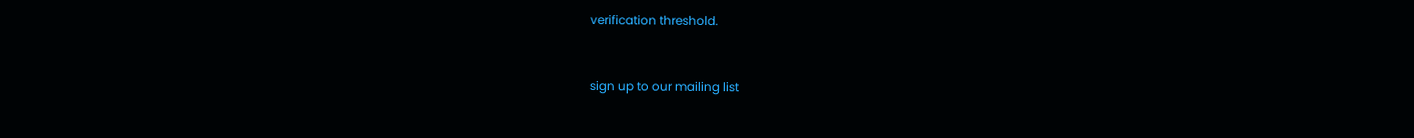verification threshold.


sign up to our mailing list